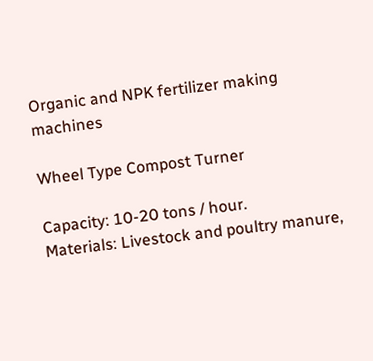Organic and NPK fertilizer making machines

Wheel Type Compost Turner

Capacity: 10-20 tons / hour.
Materials: Livestock and poultry manure,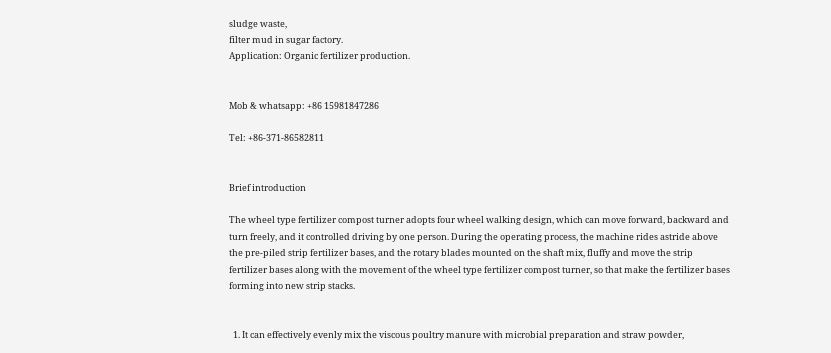sludge waste,
filter mud in sugar factory.
Application: Organic fertilizer production.


Mob & whatsapp: +86 15981847286

Tel: +86-371-86582811


Brief introduction

The wheel type fertilizer compost turner adopts four wheel walking design, which can move forward, backward and turn freely, and it controlled driving by one person. During the operating process, the machine rides astride above the pre-piled strip fertilizer bases, and the rotary blades mounted on the shaft mix, fluffy and move the strip fertilizer bases along with the movement of the wheel type fertilizer compost turner, so that make the fertilizer bases forming into new strip stacks.


  1. It can effectively evenly mix the viscous poultry manure with microbial preparation and straw powder,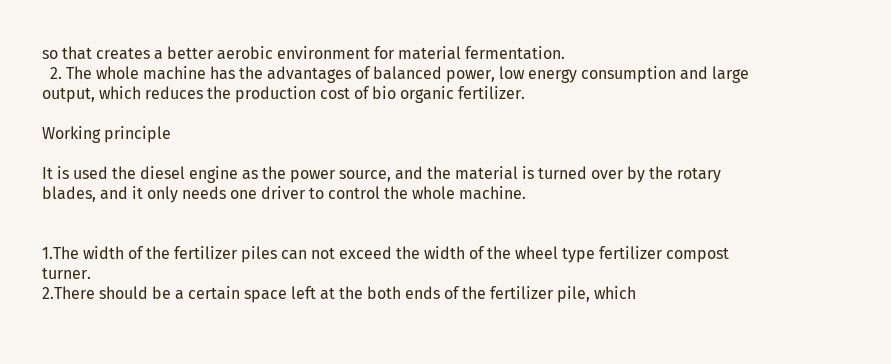so that creates a better aerobic environment for material fermentation.
  2. The whole machine has the advantages of balanced power, low energy consumption and large output, which reduces the production cost of bio organic fertilizer.

Working principle

It is used the diesel engine as the power source, and the material is turned over by the rotary blades, and it only needs one driver to control the whole machine.


1.The width of the fertilizer piles can not exceed the width of the wheel type fertilizer compost turner.
2.There should be a certain space left at the both ends of the fertilizer pile, which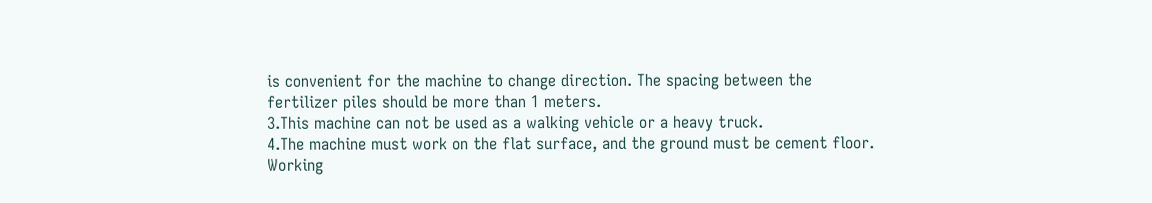is convenient for the machine to change direction. The spacing between the fertilizer piles should be more than 1 meters.
3.This machine can not be used as a walking vehicle or a heavy truck.
4.The machine must work on the flat surface, and the ground must be cement floor.
Working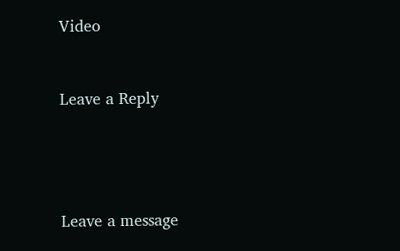Video


Leave a Reply




Leave a message